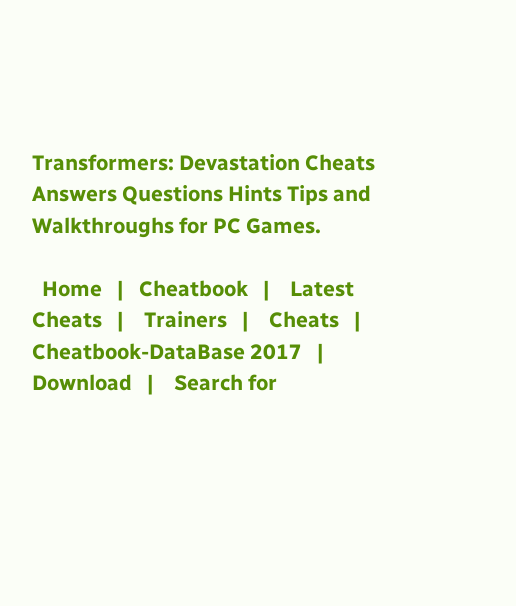Transformers: Devastation Cheats Answers Questions Hints Tips and Walkthroughs for PC Games.

  Home   |   Cheatbook   |    Latest Cheats   |    Trainers   |    Cheats   |    Cheatbook-DataBase 2017   |    Download   |    Search for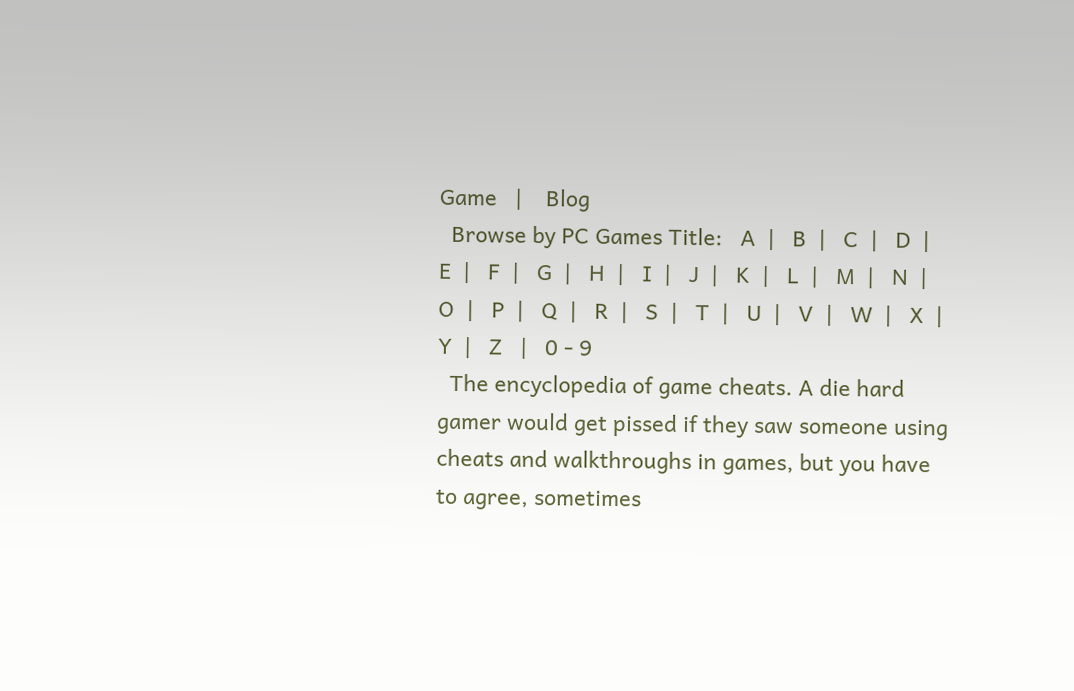Game   |    Blog
  Browse by PC Games Title:   A  |   B  |   C  |   D  |   E  |   F  |   G  |   H  |   I  |   J  |   K  |   L  |   M  |   N  |   O  |   P  |   Q  |   R  |   S  |   T  |   U  |   V  |   W  |   X  |   Y  |   Z   |   0 - 9
  The encyclopedia of game cheats. A die hard gamer would get pissed if they saw someone using cheats and walkthroughs in games, but you have to agree, sometimes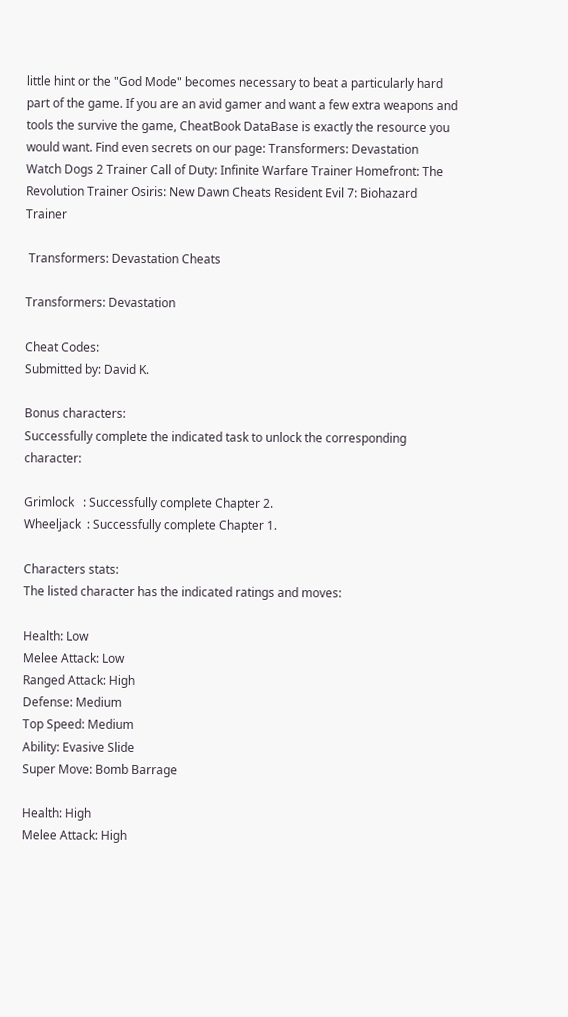little hint or the "God Mode" becomes necessary to beat a particularly hard part of the game. If you are an avid gamer and want a few extra weapons and tools the survive the game, CheatBook DataBase is exactly the resource you would want. Find even secrets on our page: Transformers: Devastation
Watch Dogs 2 Trainer Call of Duty: Infinite Warfare Trainer Homefront: The Revolution Trainer Osiris: New Dawn Cheats Resident Evil 7: Biohazard Trainer

 Transformers: Devastation Cheats

Transformers: Devastation

Cheat Codes:
Submitted by: David K.

Bonus characters:
Successfully complete the indicated task to unlock the corresponding character:

Grimlock   : Successfully complete Chapter 2.
Wheeljack  : Successfully complete Chapter 1.

Characters stats:
The listed character has the indicated ratings and moves:

Health: Low
Melee Attack: Low
Ranged Attack: High
Defense: Medium
Top Speed: Medium
Ability: Evasive Slide
Super Move: Bomb Barrage

Health: High
Melee Attack: High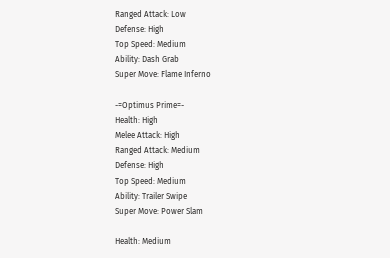Ranged Attack: Low
Defense: High
Top Speed: Medium
Ability: Dash Grab
Super Move: Flame Inferno

-=Optimus Prime=-
Health: High
Melee Attack: High
Ranged Attack: Medium
Defense: High
Top Speed: Medium
Ability: Trailer Swipe
Super Move: Power Slam

Health: Medium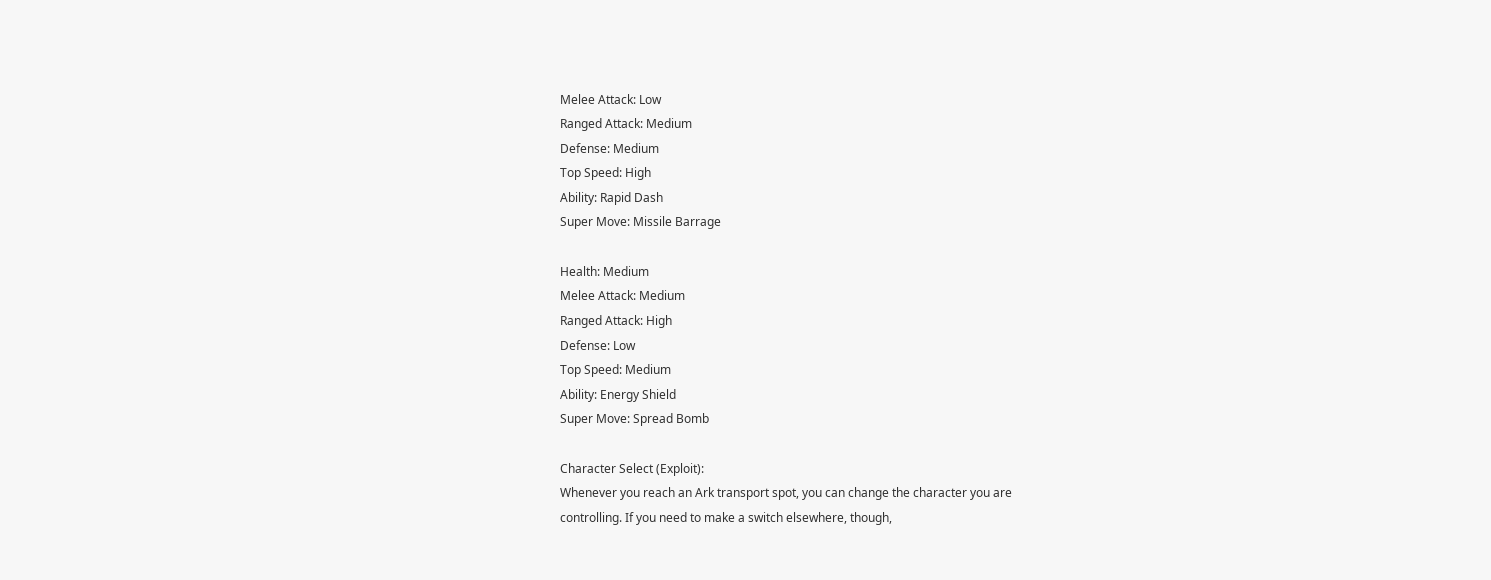Melee Attack: Low
Ranged Attack: Medium
Defense: Medium
Top Speed: High
Ability: Rapid Dash
Super Move: Missile Barrage

Health: Medium
Melee Attack: Medium
Ranged Attack: High
Defense: Low
Top Speed: Medium
Ability: Energy Shield
Super Move: Spread Bomb

Character Select (Exploit):
Whenever you reach an Ark transport spot, you can change the character you are
controlling. If you need to make a switch elsewhere, though,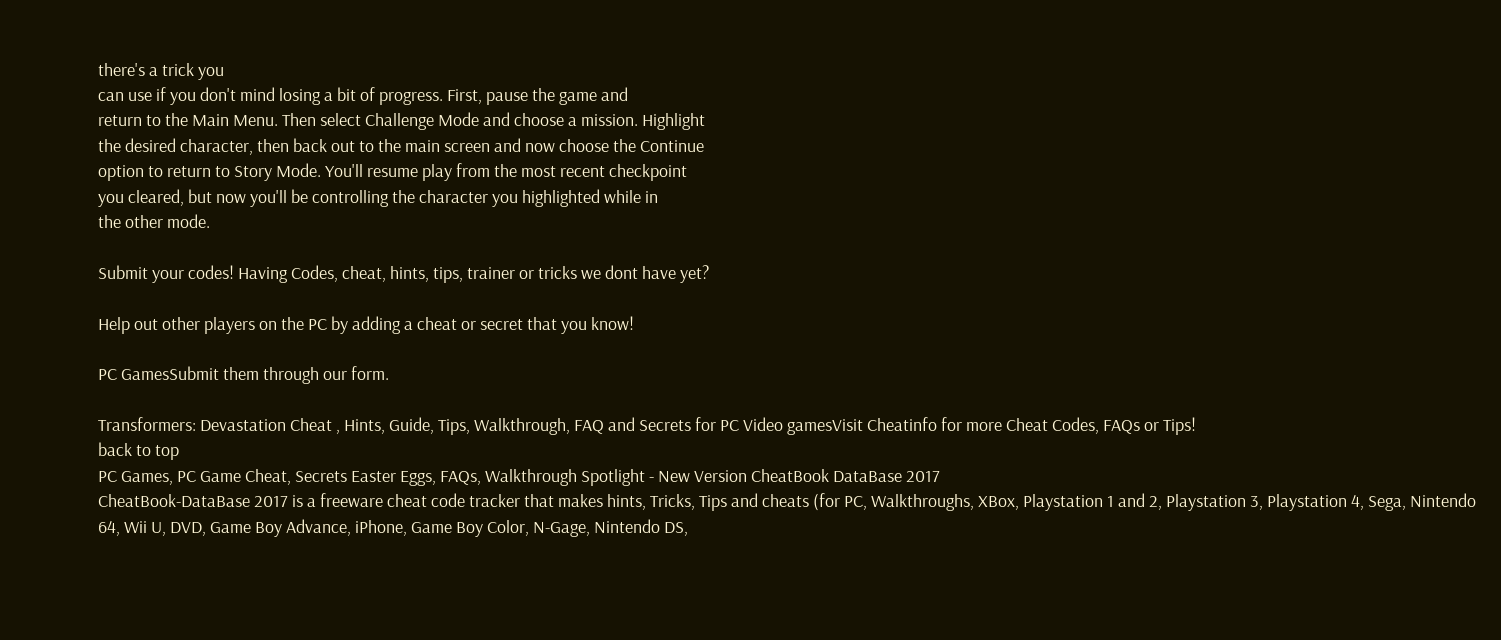there's a trick you
can use if you don't mind losing a bit of progress. First, pause the game and
return to the Main Menu. Then select Challenge Mode and choose a mission. Highlight
the desired character, then back out to the main screen and now choose the Continue
option to return to Story Mode. You'll resume play from the most recent checkpoint
you cleared, but now you'll be controlling the character you highlighted while in
the other mode.

Submit your codes! Having Codes, cheat, hints, tips, trainer or tricks we dont have yet?

Help out other players on the PC by adding a cheat or secret that you know!

PC GamesSubmit them through our form.

Transformers: Devastation Cheat , Hints, Guide, Tips, Walkthrough, FAQ and Secrets for PC Video gamesVisit Cheatinfo for more Cheat Codes, FAQs or Tips!
back to top
PC Games, PC Game Cheat, Secrets Easter Eggs, FAQs, Walkthrough Spotlight - New Version CheatBook DataBase 2017
CheatBook-DataBase 2017 is a freeware cheat code tracker that makes hints, Tricks, Tips and cheats (for PC, Walkthroughs, XBox, Playstation 1 and 2, Playstation 3, Playstation 4, Sega, Nintendo 64, Wii U, DVD, Game Boy Advance, iPhone, Game Boy Color, N-Gage, Nintendo DS,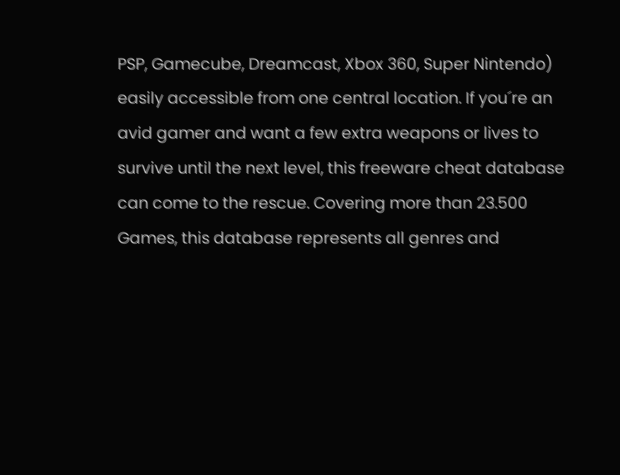PSP, Gamecube, Dreamcast, Xbox 360, Super Nintendo) easily accessible from one central location. If you´re an avid gamer and want a few extra weapons or lives to survive until the next level, this freeware cheat database can come to the rescue. Covering more than 23.500 Games, this database represents all genres and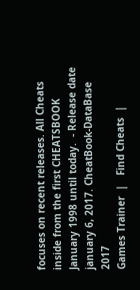focuses on recent releases. All Cheats inside from the first CHEATSBOOK January 1998 until today.  - Release date january 6, 2017. CheatBook-DataBase 2017
Games Trainer  |   Find Cheats  |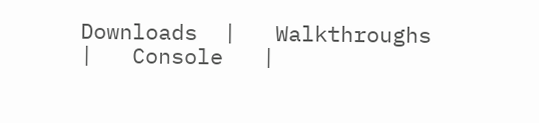Downloads  |   Walkthroughs  |   Console   |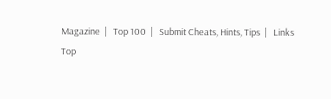Magazine  |   Top 100  |   Submit Cheats, Hints, Tips  |   Links
Top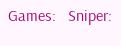Games:   Sniper: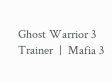Ghost Warrior 3 Trainer  |  Mafia 3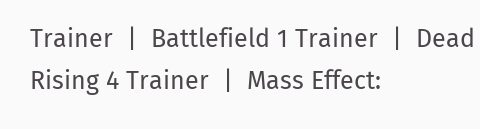Trainer  |  Battlefield 1 Trainer  |  Dead Rising 4 Trainer  |  Mass Effect: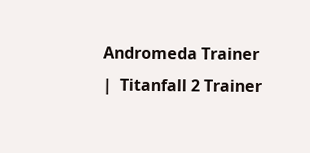Andromeda Trainer  |  Titanfall 2 Trainer